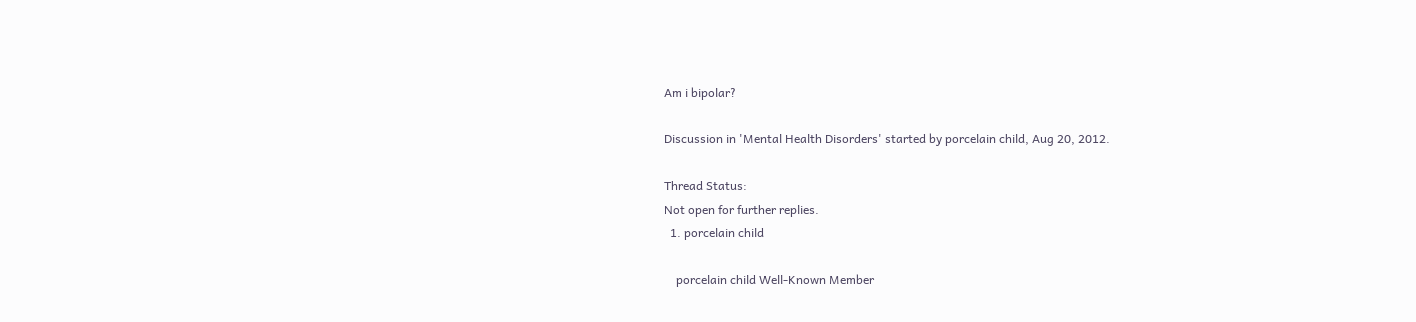Am i bipolar?

Discussion in 'Mental Health Disorders' started by porcelain child, Aug 20, 2012.

Thread Status:
Not open for further replies.
  1. porcelain child

    porcelain child Well-Known Member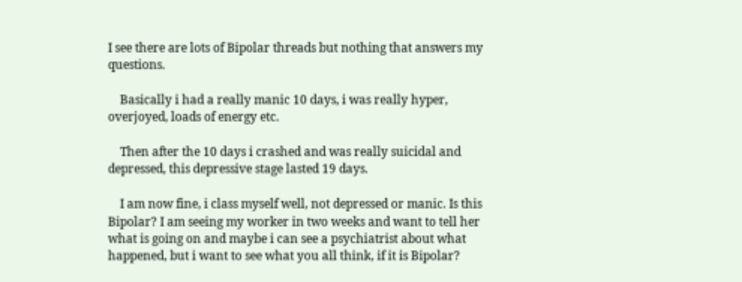I see there are lots of Bipolar threads but nothing that answers my questions.

    Basically i had a really manic 10 days, i was really hyper, overjoyed, loads of energy etc.

    Then after the 10 days i crashed and was really suicidal and depressed, this depressive stage lasted 19 days.

    I am now fine, i class myself well, not depressed or manic. Is this Bipolar? I am seeing my worker in two weeks and want to tell her what is going on and maybe i can see a psychiatrist about what happened, but i want to see what you all think, if it is Bipolar?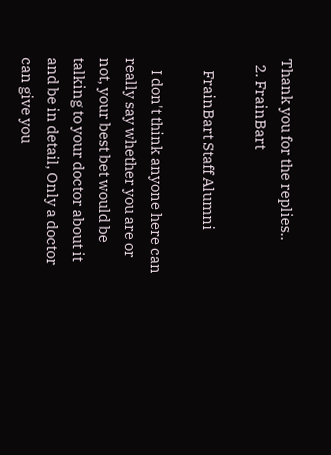Thank you for the replies..
  2. FrainBart

    FrainBart Staff Alumni

    I don't think anyone here can really say whether you are or not, your best bet would be talking to your doctor about it and be in detail, Only a doctor can give you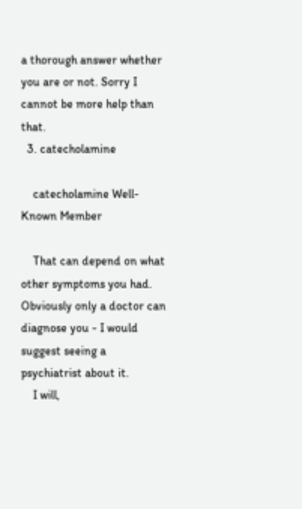a thorough answer whether you are or not. Sorry I cannot be more help than that.
  3. catecholamine

    catecholamine Well-Known Member

    That can depend on what other symptoms you had. Obviously only a doctor can diagnose you - I would suggest seeing a psychiatrist about it.
    I will,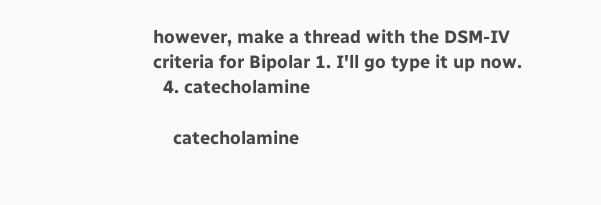however, make a thread with the DSM-IV criteria for Bipolar 1. I'll go type it up now.
  4. catecholamine

    catecholamine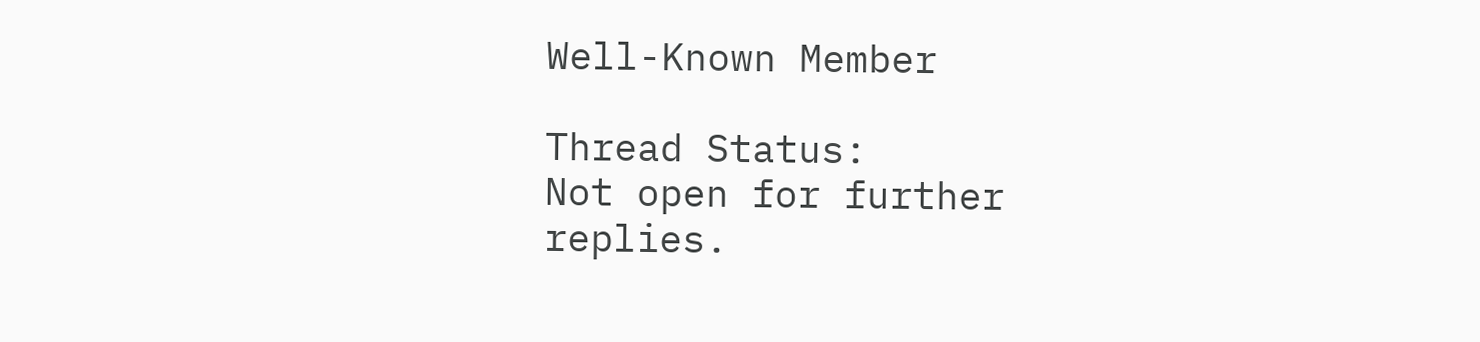Well-Known Member

Thread Status:
Not open for further replies.